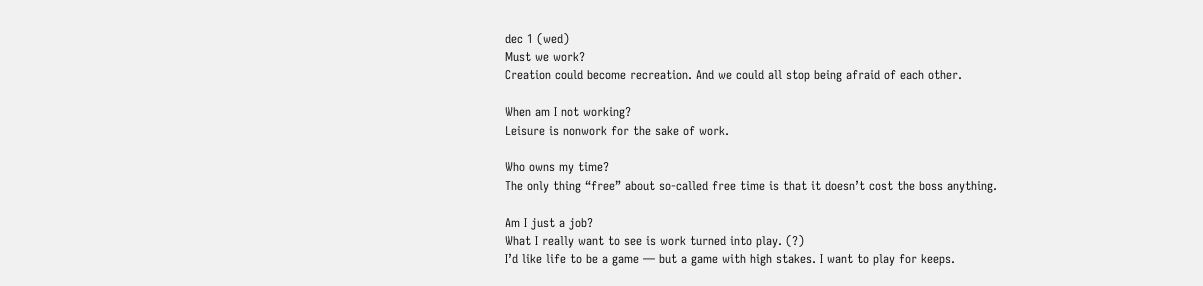dec 1 (wed)
Must we work?
Creation could become recreation. And we could all stop being afraid of each other.

When am I not working?
Leisure is nonwork for the sake of work.

Who owns my time?
The only thing “free” about so-called free time is that it doesn’t cost the boss anything.

Am I just a job?
What I really want to see is work turned into play. (?)
I’d like life to be a game — but a game with high stakes. I want to play for keeps.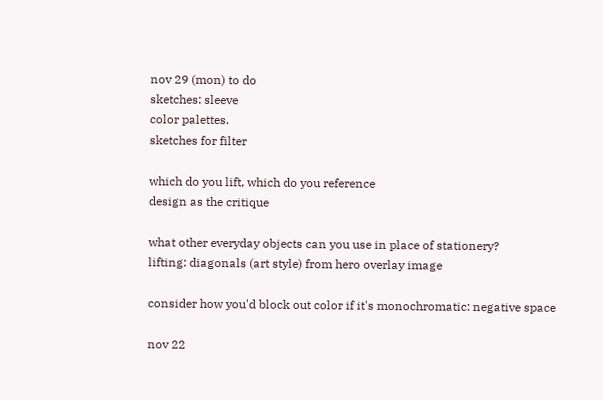nov 29 (mon) to do
sketches: sleeve
color palettes.
sketches for filter

which do you lift, which do you reference
design as the critique

what other everyday objects can you use in place of stationery?
lifting: diagonals (art style) from hero overlay image

consider how you'd block out color if it's monochromatic: negative space

nov 22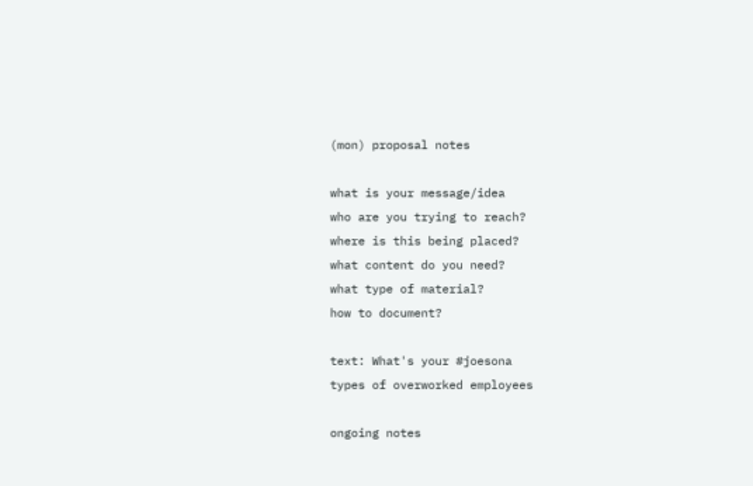(mon) proposal notes

what is your message/idea
who are you trying to reach?
where is this being placed?
what content do you need?
what type of material?
how to document?

text: What's your #joesona
types of overworked employees

ongoing notes